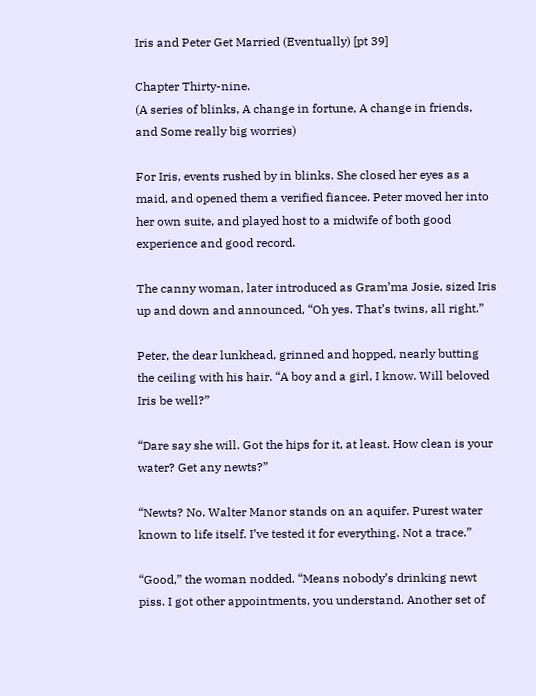Iris and Peter Get Married (Eventually) [pt 39]

Chapter Thirty-nine.
(A series of blinks, A change in fortune, A change in friends, and Some really big worries)

For Iris, events rushed by in blinks. She closed her eyes as a maid, and opened them a verified fiancee. Peter moved her into her own suite, and played host to a midwife of both good experience and good record.

The canny woman, later introduced as Gram’ma Josie, sized Iris up and down and announced, “Oh yes. That’s twins, all right.”

Peter, the dear lunkhead, grinned and hopped, nearly butting the ceiling with his hair. “A boy and a girl, I know. Will beloved Iris be well?”

“Dare say she will. Got the hips for it, at least. How clean is your water? Get any newts?”

“Newts? No. Walter Manor stands on an aquifer. Purest water known to life itself. I’ve tested it for everything. Not a trace.”

“Good,” the woman nodded. “Means nobody’s drinking newt piss. I got other appointments, you understand. Another set of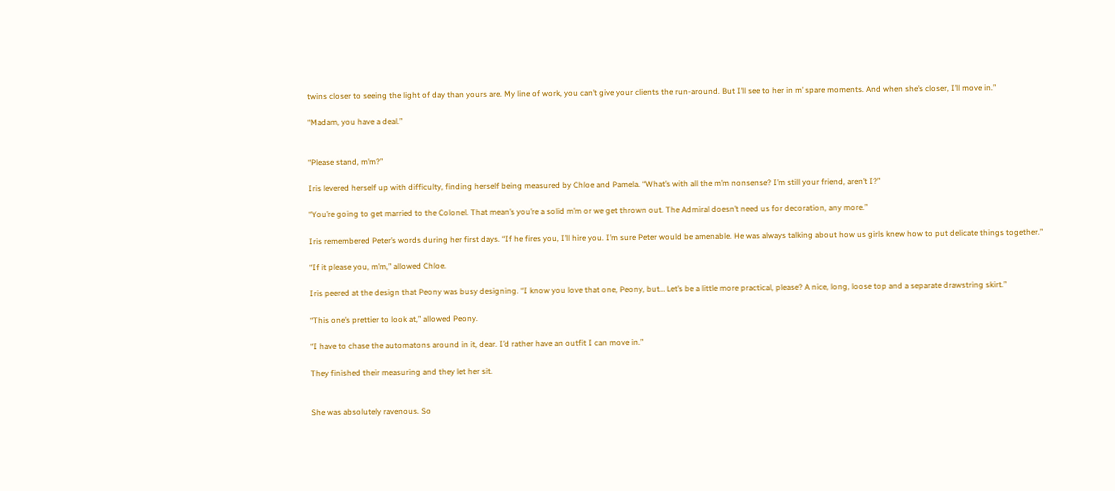twins closer to seeing the light of day than yours are. My line of work, you can’t give your clients the run-around. But I’ll see to her in m’ spare moments. And when she’s closer, I’ll move in.”

“Madam, you have a deal.”


“Please stand, m’m?”

Iris levered herself up with difficulty, finding herself being measured by Chloe and Pamela. “What’s with all the m’m nonsense? I’m still your friend, aren’t I?”

“You’re going to get married to the Colonel. That mean’s you’re a solid m’m or we get thrown out. The Admiral doesn’t need us for decoration, any more.”

Iris remembered Peter’s words during her first days. “If he fires you, I’ll hire you. I’m sure Peter would be amenable. He was always talking about how us girls knew how to put delicate things together.”

“If it please you, m’m,” allowed Chloe.

Iris peered at the design that Peony was busy designing. “I know you love that one, Peony, but… Let’s be a little more practical, please? A nice, long, loose top and a separate drawstring skirt.”

“This one’s prettier to look at,” allowed Peony.

“I have to chase the automatons around in it, dear. I’d rather have an outfit I can move in.”

They finished their measuring and they let her sit.


She was absolutely ravenous. So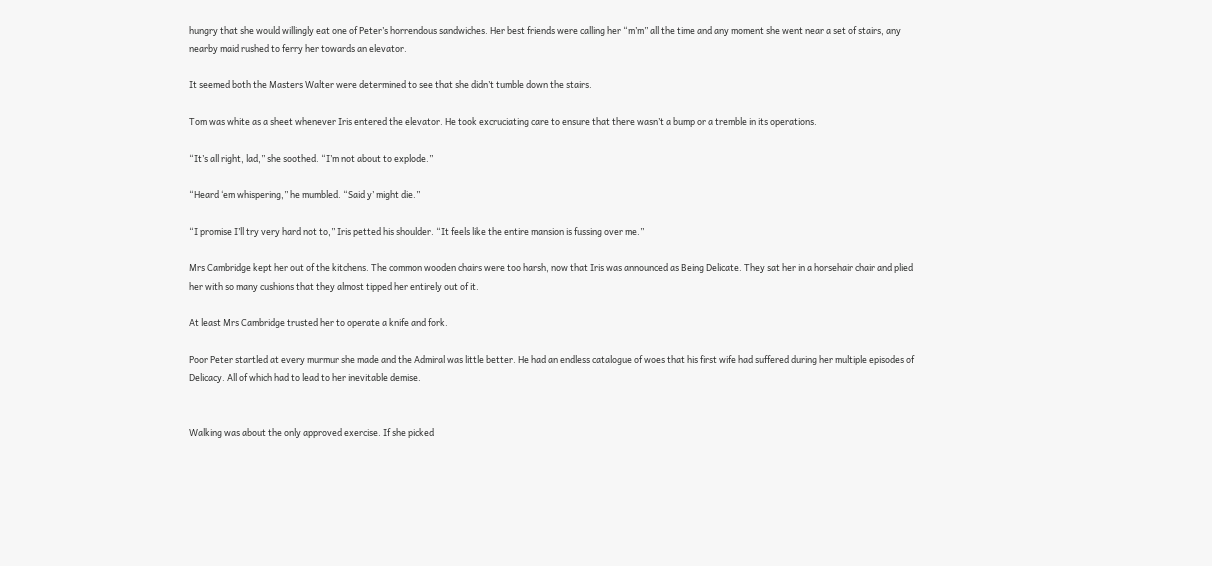hungry that she would willingly eat one of Peter’s horrendous sandwiches. Her best friends were calling her “m’m” all the time and any moment she went near a set of stairs, any nearby maid rushed to ferry her towards an elevator.

It seemed both the Masters Walter were determined to see that she didn’t tumble down the stairs.

Tom was white as a sheet whenever Iris entered the elevator. He took excruciating care to ensure that there wasn’t a bump or a tremble in its operations.

“It’s all right, lad,” she soothed. “I’m not about to explode.”

“Heard ‘em whispering,” he mumbled. “Said y’ might die.”

“I promise I’ll try very hard not to,” Iris petted his shoulder. “It feels like the entire mansion is fussing over me.”

Mrs Cambridge kept her out of the kitchens. The common wooden chairs were too harsh, now that Iris was announced as Being Delicate. They sat her in a horsehair chair and plied her with so many cushions that they almost tipped her entirely out of it.

At least Mrs Cambridge trusted her to operate a knife and fork.

Poor Peter startled at every murmur she made and the Admiral was little better. He had an endless catalogue of woes that his first wife had suffered during her multiple episodes of Delicacy. All of which had to lead to her inevitable demise.


Walking was about the only approved exercise. If she picked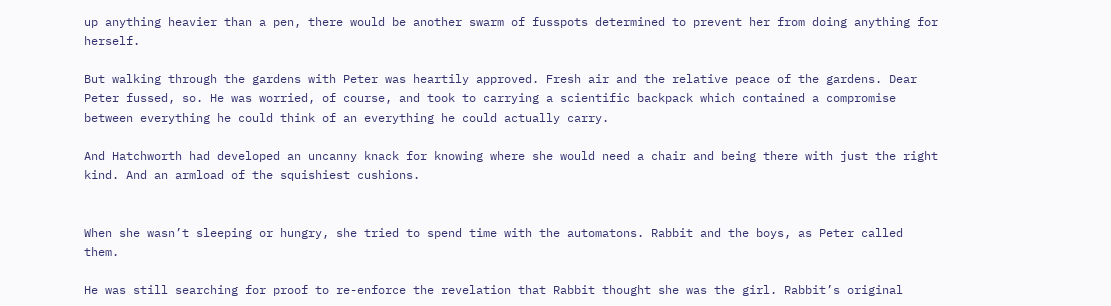up anything heavier than a pen, there would be another swarm of fusspots determined to prevent her from doing anything for herself.

But walking through the gardens with Peter was heartily approved. Fresh air and the relative peace of the gardens. Dear Peter fussed, so. He was worried, of course, and took to carrying a scientific backpack which contained a compromise between everything he could think of an everything he could actually carry.

And Hatchworth had developed an uncanny knack for knowing where she would need a chair and being there with just the right kind. And an armload of the squishiest cushions.


When she wasn’t sleeping or hungry, she tried to spend time with the automatons. Rabbit and the boys, as Peter called them.

He was still searching for proof to re-enforce the revelation that Rabbit thought she was the girl. Rabbit’s original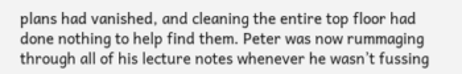plans had vanished, and cleaning the entire top floor had done nothing to help find them. Peter was now rummaging through all of his lecture notes whenever he wasn’t fussing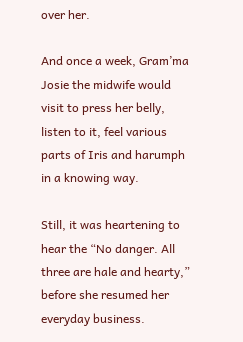over her.

And once a week, Gram’ma Josie the midwife would visit to press her belly, listen to it, feel various parts of Iris and harumph in a knowing way.

Still, it was heartening to hear the “No danger. All three are hale and hearty,” before she resumed her everyday business.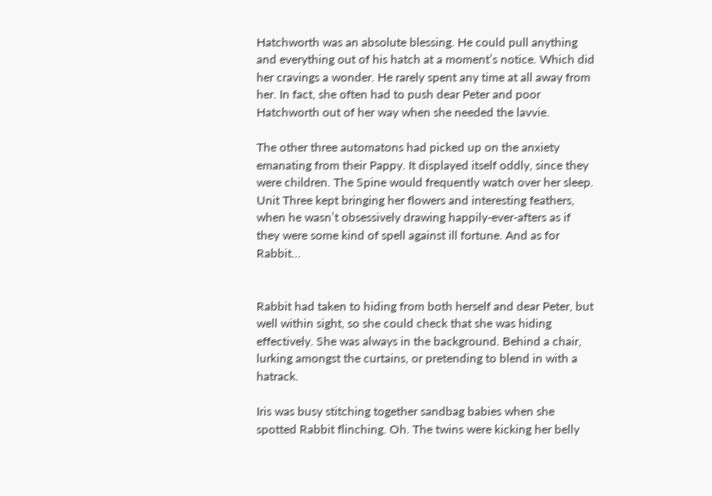Hatchworth was an absolute blessing. He could pull anything and everything out of his hatch at a moment’s notice. Which did her cravings a wonder. He rarely spent any time at all away from her. In fact, she often had to push dear Peter and poor Hatchworth out of her way when she needed the lavvie.

The other three automatons had picked up on the anxiety emanating from their Pappy. It displayed itself oddly, since they were children. The Spine would frequently watch over her sleep. Unit Three kept bringing her flowers and interesting feathers, when he wasn’t obsessively drawing happily-ever-afters as if they were some kind of spell against ill fortune. And as for Rabbit…


Rabbit had taken to hiding from both herself and dear Peter, but well within sight, so she could check that she was hiding effectively. She was always in the background. Behind a chair, lurking amongst the curtains, or pretending to blend in with a hatrack.

Iris was busy stitching together sandbag babies when she spotted Rabbit flinching. Oh. The twins were kicking her belly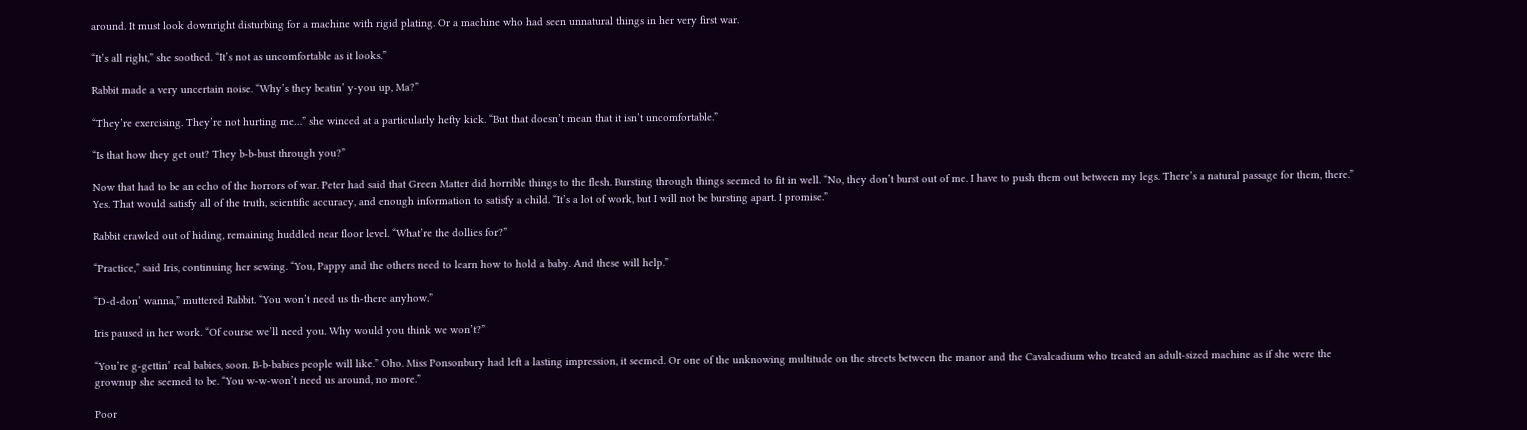around. It must look downright disturbing for a machine with rigid plating. Or a machine who had seen unnatural things in her very first war.

“It’s all right,” she soothed. “It’s not as uncomfortable as it looks.”

Rabbit made a very uncertain noise. “Why’s they beatin’ y-you up, Ma?”

“They’re exercising. They’re not hurting me…” she winced at a particularly hefty kick. “But that doesn’t mean that it isn’t uncomfortable.”

“Is that how they get out? They b-b-bust through you?”

Now that had to be an echo of the horrors of war. Peter had said that Green Matter did horrible things to the flesh. Bursting through things seemed to fit in well. “No, they don’t burst out of me. I have to push them out between my legs. There’s a natural passage for them, there.” Yes. That would satisfy all of the truth, scientific accuracy, and enough information to satisfy a child. “It’s a lot of work, but I will not be bursting apart. I promise.”

Rabbit crawled out of hiding, remaining huddled near floor level. “What’re the dollies for?”

“Practice,” said Iris, continuing her sewing. “You, Pappy and the others need to learn how to hold a baby. And these will help.”

“D-d-don’ wanna,” muttered Rabbit. “You won’t need us th-there anyhow.”

Iris paused in her work. “Of course we’ll need you. Why would you think we won’t?”

“You’re g-gettin’ real babies, soon. B-b-babies people will like.” Oho. Miss Ponsonbury had left a lasting impression, it seemed. Or one of the unknowing multitude on the streets between the manor and the Cavalcadium who treated an adult-sized machine as if she were the grownup she seemed to be. “You w-w-won’t need us around, no more.”

Poor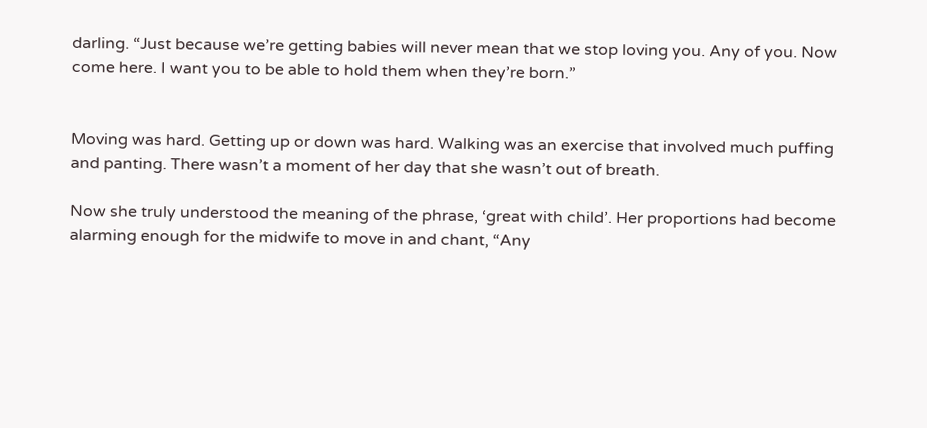darling. “Just because we’re getting babies will never mean that we stop loving you. Any of you. Now come here. I want you to be able to hold them when they’re born.”


Moving was hard. Getting up or down was hard. Walking was an exercise that involved much puffing and panting. There wasn’t a moment of her day that she wasn’t out of breath.

Now she truly understood the meaning of the phrase, ‘great with child’. Her proportions had become alarming enough for the midwife to move in and chant, “Any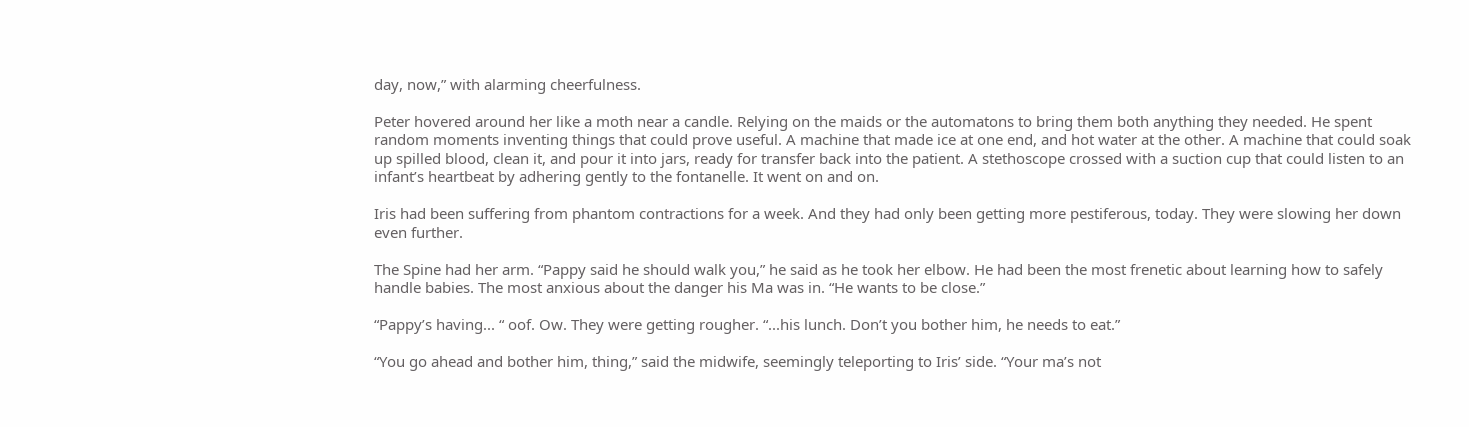day, now,” with alarming cheerfulness.

Peter hovered around her like a moth near a candle. Relying on the maids or the automatons to bring them both anything they needed. He spent random moments inventing things that could prove useful. A machine that made ice at one end, and hot water at the other. A machine that could soak up spilled blood, clean it, and pour it into jars, ready for transfer back into the patient. A stethoscope crossed with a suction cup that could listen to an infant’s heartbeat by adhering gently to the fontanelle. It went on and on.

Iris had been suffering from phantom contractions for a week. And they had only been getting more pestiferous, today. They were slowing her down even further.

The Spine had her arm. “Pappy said he should walk you,” he said as he took her elbow. He had been the most frenetic about learning how to safely handle babies. The most anxious about the danger his Ma was in. “He wants to be close.”

“Pappy’s having... “ oof. Ow. They were getting rougher. “...his lunch. Don’t you bother him, he needs to eat.”

“You go ahead and bother him, thing,” said the midwife, seemingly teleporting to Iris’ side. “Your ma’s not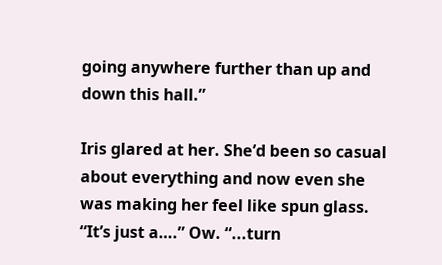going anywhere further than up and down this hall.”

Iris glared at her. She’d been so casual about everything and now even she was making her feel like spun glass. “It’s just a….” Ow. “...turn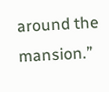around the mansion.”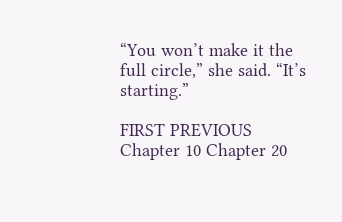“You won’t make it the full circle,” she said. “It’s starting.”

FIRST PREVIOUS Chapter 10 Chapter 20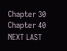Chapter 30 Chapter 40 NEXT LAST